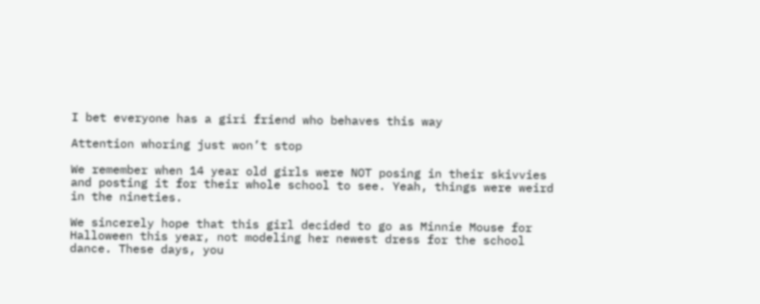I bet everyone has a giri friend who behaves this way

Attention whoring just won’t stop

We remember when 14 year old girls were NOT posing in their skivvies and posting it for their whole school to see. Yeah, things were weird in the nineties.

We sincerely hope that this girl decided to go as Minnie Mouse for Halloween this year, not modeling her newest dress for the school dance. These days, you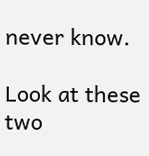never know.

Look at these two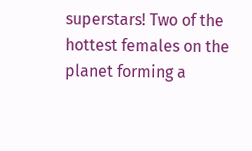superstars! Two of the hottest females on the planet forming a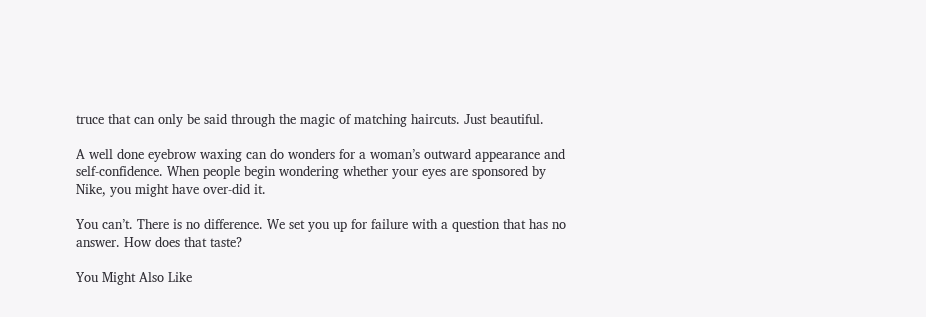truce that can only be said through the magic of matching haircuts. Just beautiful.

A well done eyebrow waxing can do wonders for a woman’s outward appearance and self-confidence. When people begin wondering whether your eyes are sponsored by Nike, you might have over-did it.

You can’t. There is no difference. We set you up for failure with a question that has no answer. How does that taste?

You Might Also Like